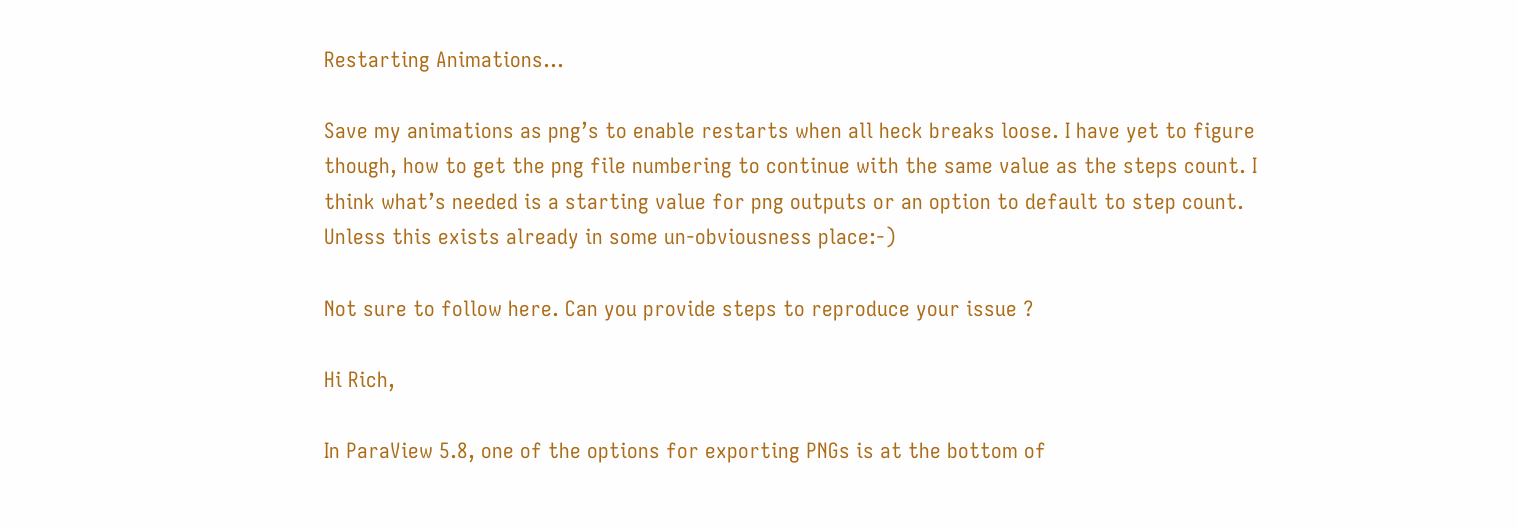Restarting Animations...

Save my animations as png’s to enable restarts when all heck breaks loose. I have yet to figure though, how to get the png file numbering to continue with the same value as the steps count. I think what’s needed is a starting value for png outputs or an option to default to step count. Unless this exists already in some un-obviousness place:-)

Not sure to follow here. Can you provide steps to reproduce your issue ?

Hi Rich,

In ParaView 5.8, one of the options for exporting PNGs is at the bottom of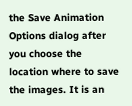the Save Animation Options dialog after you choose the location where to save the images. It is an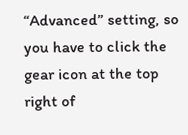“Advanced” setting, so you have to click the gear icon at the top right of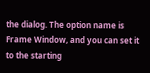the dialog. The option name is Frame Window, and you can set it to the starting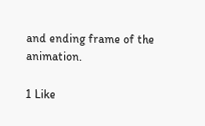and ending frame of the animation.

1 Like